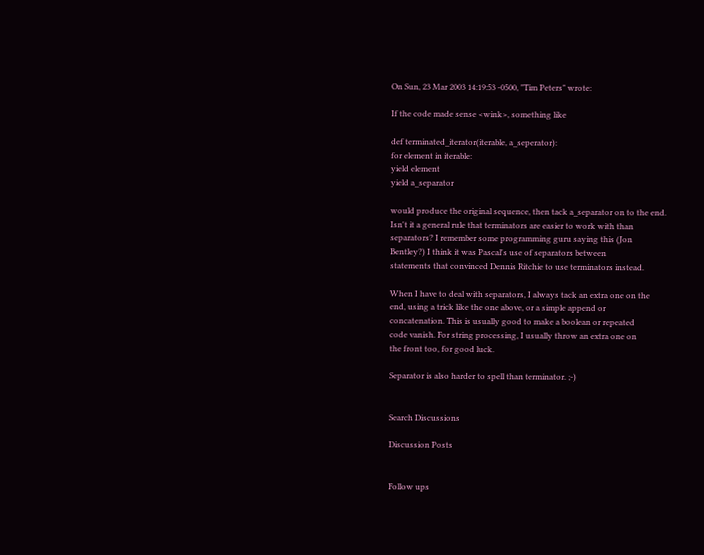On Sun, 23 Mar 2003 14:19:53 -0500, "Tim Peters" wrote:

If the code made sense <wink>, something like

def terminated_iterator(iterable, a_seperator):
for element in iterable:
yield element
yield a_separator

would produce the original sequence, then tack a_separator on to the end.
Isn't it a general rule that terminators are easier to work with than
separators? I remember some programming guru saying this (Jon
Bentley?) I think it was Pascal's use of separators between
statements that convinced Dennis Ritchie to use terminators instead.

When I have to deal with separators, I always tack an extra one on the
end, using a trick like the one above, or a simple append or
concatenation. This is usually good to make a boolean or repeated
code vanish. For string processing, I usually throw an extra one on
the front too, for good luck.

Separator is also harder to spell than terminator. ;-)


Search Discussions

Discussion Posts


Follow ups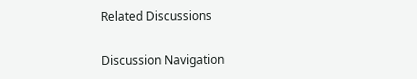Related Discussions

Discussion Navigation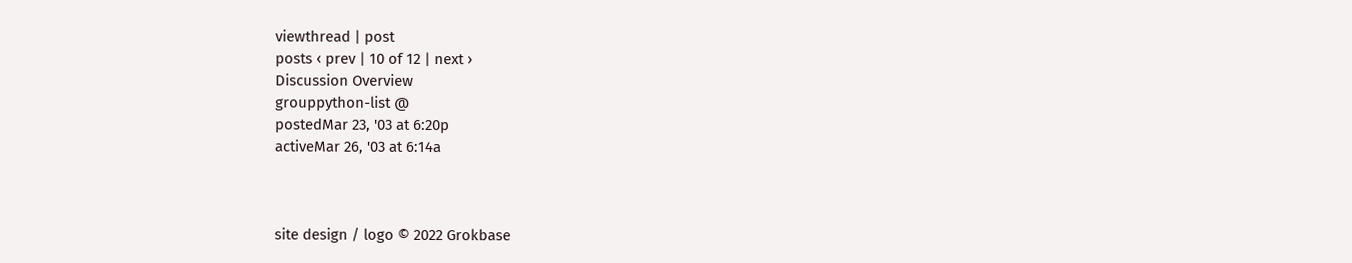viewthread | post
posts ‹ prev | 10 of 12 | next ›
Discussion Overview
grouppython-list @
postedMar 23, '03 at 6:20p
activeMar 26, '03 at 6:14a



site design / logo © 2022 Grokbase